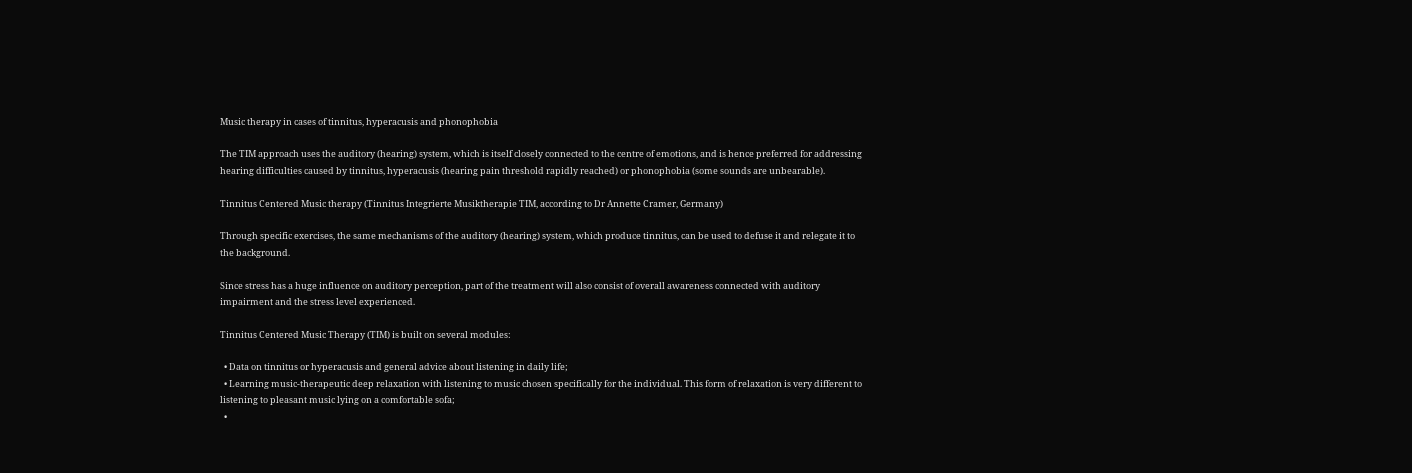Music therapy in cases of tinnitus, hyperacusis and phonophobia

The TIM approach uses the auditory (hearing) system, which is itself closely connected to the centre of emotions, and is hence preferred for addressing hearing difficulties caused by tinnitus, hyperacusis (hearing pain threshold rapidly reached) or phonophobia (some sounds are unbearable).

Tinnitus Centered Music therapy (Tinnitus Integrierte Musiktherapie TIM, according to Dr Annette Cramer, Germany)

Through specific exercises, the same mechanisms of the auditory (hearing) system, which produce tinnitus, can be used to defuse it and relegate it to the background.

Since stress has a huge influence on auditory perception, part of the treatment will also consist of overall awareness connected with auditory impairment and the stress level experienced.

Tinnitus Centered Music Therapy (TIM) is built on several modules:

  • Data on tinnitus or hyperacusis and general advice about listening in daily life;
  • Learning music-therapeutic deep relaxation with listening to music chosen specifically for the individual. This form of relaxation is very different to listening to pleasant music lying on a comfortable sofa;
  •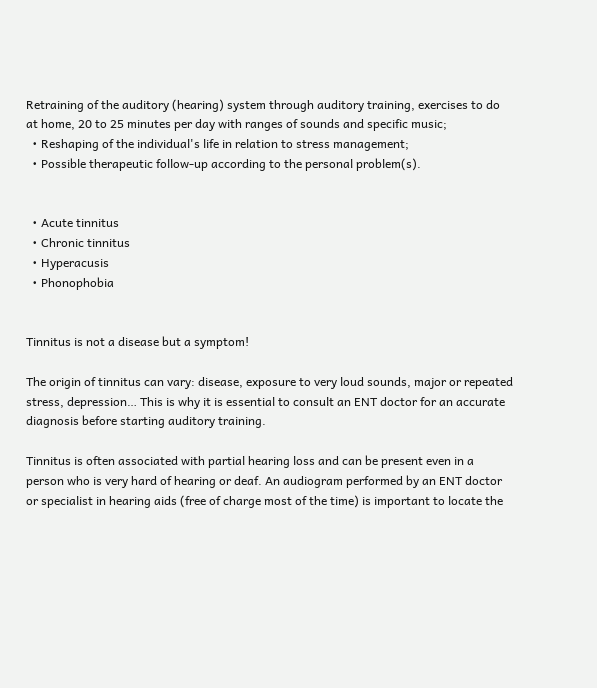Retraining of the auditory (hearing) system through auditory training, exercises to do at home, 20 to 25 minutes per day with ranges of sounds and specific music;
  • Reshaping of the individual's life in relation to stress management;
  • Possible therapeutic follow-up according to the personal problem(s).


  • Acute tinnitus
  • Chronic tinnitus
  • Hyperacusis
  • Phonophobia


Tinnitus is not a disease but a symptom!

The origin of tinnitus can vary: disease, exposure to very loud sounds, major or repeated stress, depression… This is why it is essential to consult an ENT doctor for an accurate diagnosis before starting auditory training.

Tinnitus is often associated with partial hearing loss and can be present even in a person who is very hard of hearing or deaf. An audiogram performed by an ENT doctor or specialist in hearing aids (free of charge most of the time) is important to locate the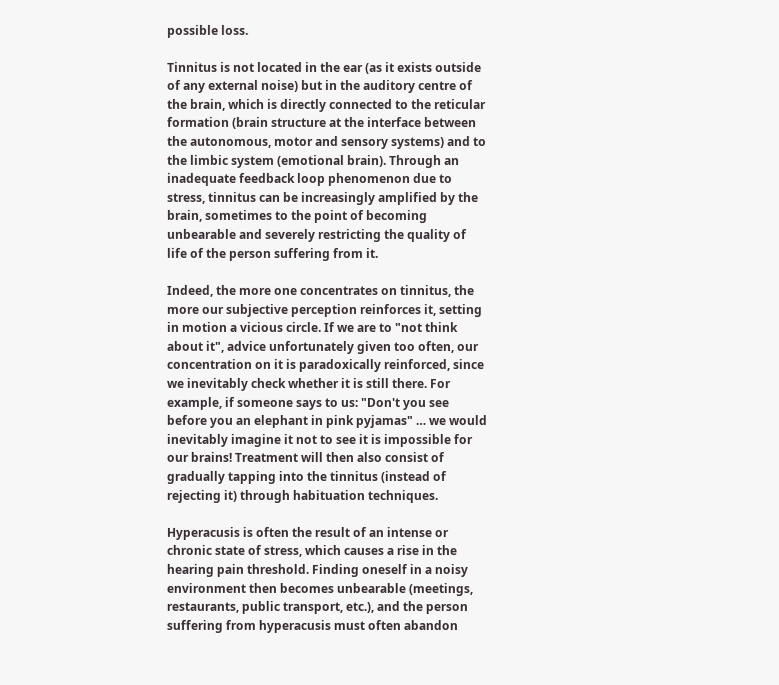possible loss.

Tinnitus is not located in the ear (as it exists outside of any external noise) but in the auditory centre of the brain, which is directly connected to the reticular formation (brain structure at the interface between the autonomous, motor and sensory systems) and to the limbic system (emotional brain). Through an inadequate feedback loop phenomenon due to stress, tinnitus can be increasingly amplified by the brain, sometimes to the point of becoming unbearable and severely restricting the quality of life of the person suffering from it.

Indeed, the more one concentrates on tinnitus, the more our subjective perception reinforces it, setting in motion a vicious circle. If we are to "not think about it", advice unfortunately given too often, our concentration on it is paradoxically reinforced, since we inevitably check whether it is still there. For example, if someone says to us: "Don't you see before you an elephant in pink pyjamas" … we would inevitably imagine it not to see it is impossible for our brains! Treatment will then also consist of gradually tapping into the tinnitus (instead of rejecting it) through habituation techniques.

Hyperacusis is often the result of an intense or chronic state of stress, which causes a rise in the hearing pain threshold. Finding oneself in a noisy environment then becomes unbearable (meetings, restaurants, public transport, etc.), and the person suffering from hyperacusis must often abandon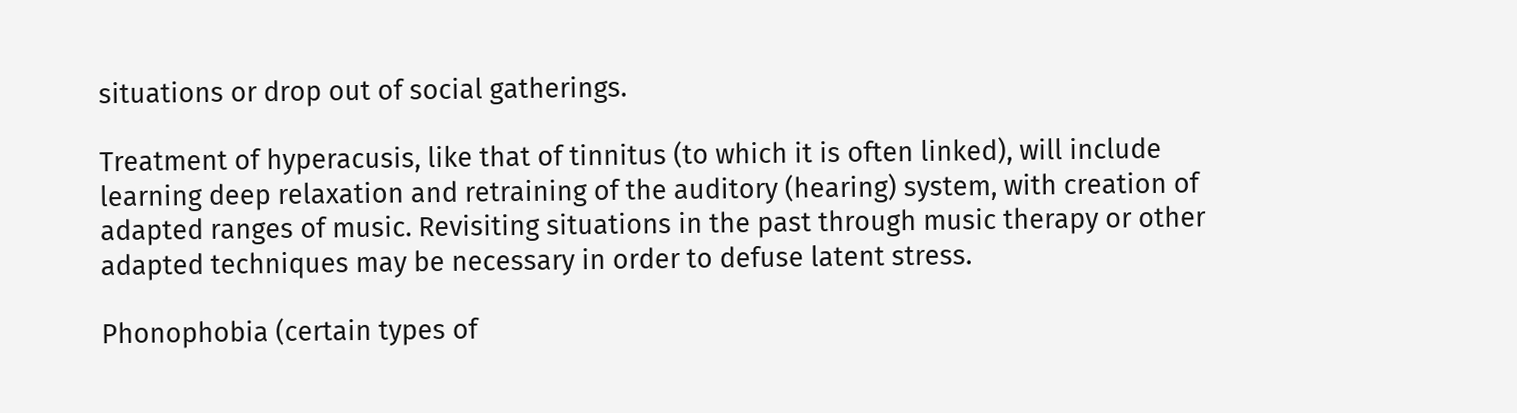situations or drop out of social gatherings.

Treatment of hyperacusis, like that of tinnitus (to which it is often linked), will include learning deep relaxation and retraining of the auditory (hearing) system, with creation of adapted ranges of music. Revisiting situations in the past through music therapy or other adapted techniques may be necessary in order to defuse latent stress.

Phonophobia (certain types of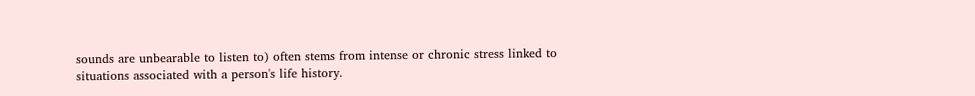sounds are unbearable to listen to) often stems from intense or chronic stress linked to situations associated with a person's life history.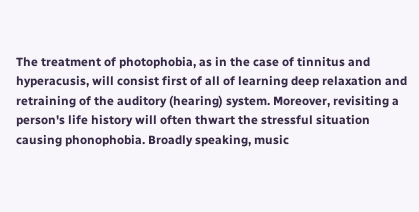The treatment of photophobia, as in the case of tinnitus and hyperacusis, will consist first of all of learning deep relaxation and retraining of the auditory (hearing) system. Moreover, revisiting a person's life history will often thwart the stressful situation causing phonophobia. Broadly speaking, music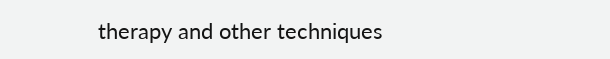therapy and other techniques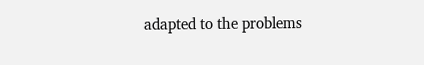adapted to the problems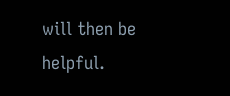will then be helpful.